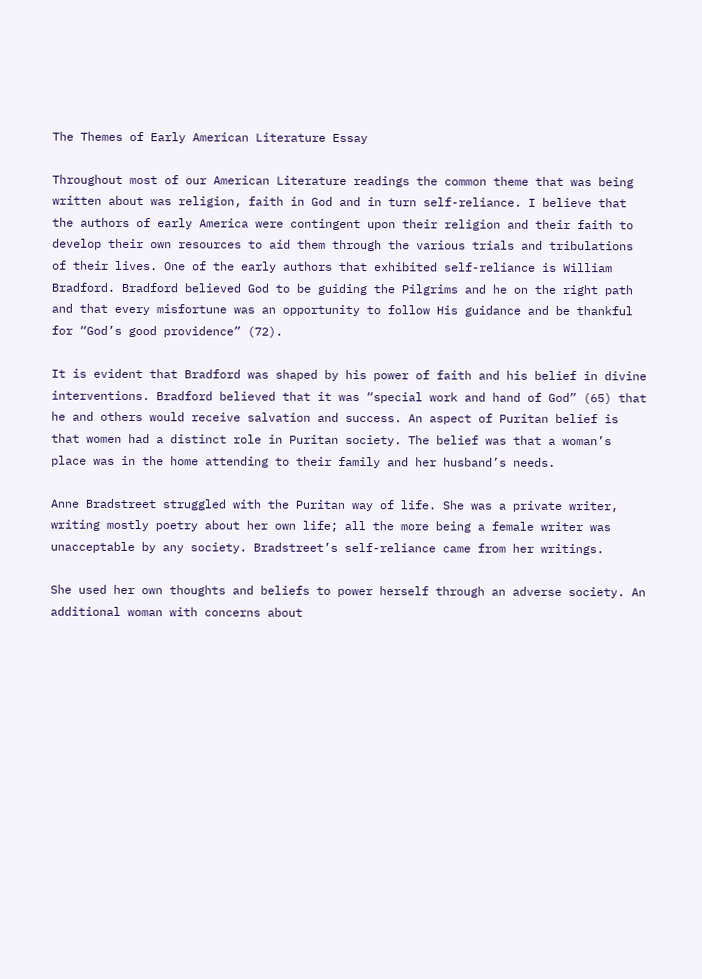The Themes of Early American Literature Essay

Throughout most of our American Literature readings the common theme that was being written about was religion, faith in God and in turn self-reliance. I believe that the authors of early America were contingent upon their religion and their faith to develop their own resources to aid them through the various trials and tribulations of their lives. One of the early authors that exhibited self-reliance is William Bradford. Bradford believed God to be guiding the Pilgrims and he on the right path and that every misfortune was an opportunity to follow His guidance and be thankful for “God’s good providence” (72).

It is evident that Bradford was shaped by his power of faith and his belief in divine interventions. Bradford believed that it was “special work and hand of God” (65) that he and others would receive salvation and success. An aspect of Puritan belief is that women had a distinct role in Puritan society. The belief was that a woman’s place was in the home attending to their family and her husband’s needs.

Anne Bradstreet struggled with the Puritan way of life. She was a private writer, writing mostly poetry about her own life; all the more being a female writer was unacceptable by any society. Bradstreet’s self-reliance came from her writings.

She used her own thoughts and beliefs to power herself through an adverse society. An additional woman with concerns about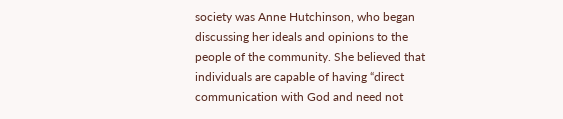society was Anne Hutchinson, who began discussing her ideals and opinions to the people of the community. She believed that individuals are capable of having “direct communication with God and need not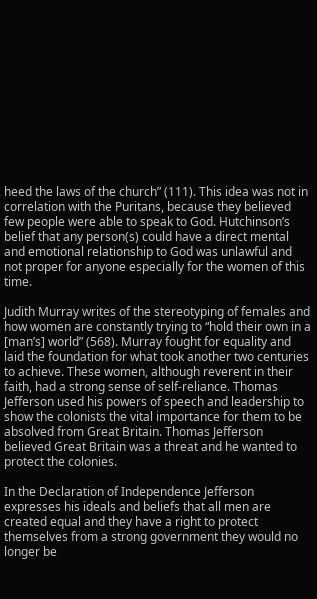heed the laws of the church” (111). This idea was not in correlation with the Puritans, because they believed few people were able to speak to God. Hutchinson’s belief that any person(s) could have a direct mental and emotional relationship to God was unlawful and not proper for anyone especially for the women of this time.

Judith Murray writes of the stereotyping of females and how women are constantly trying to “hold their own in a [man’s] world” (568). Murray fought for equality and laid the foundation for what took another two centuries to achieve. These women, although reverent in their faith, had a strong sense of self-reliance. Thomas Jefferson used his powers of speech and leadership to show the colonists the vital importance for them to be absolved from Great Britain. Thomas Jefferson believed Great Britain was a threat and he wanted to protect the colonies.

In the Declaration of Independence Jefferson expresses his ideals and beliefs that all men are created equal and they have a right to protect themselves from a strong government they would no longer be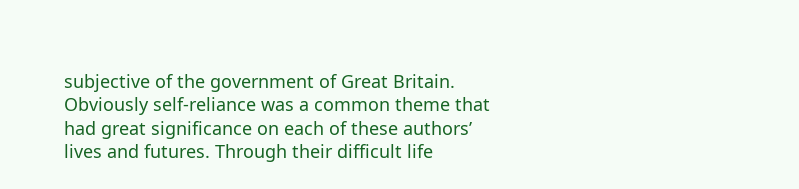subjective of the government of Great Britain. Obviously self-reliance was a common theme that had great significance on each of these authors’ lives and futures. Through their difficult life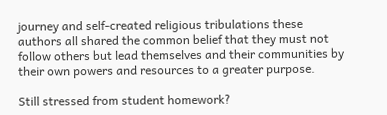journey and self-created religious tribulations these authors all shared the common belief that they must not follow others but lead themselves and their communities by their own powers and resources to a greater purpose.

Still stressed from student homework?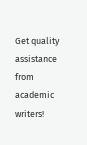Get quality assistance from academic writers!